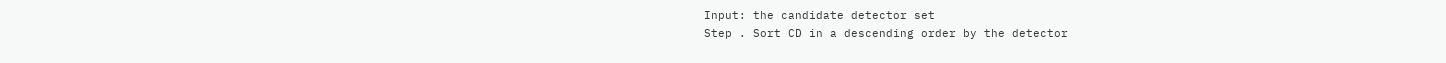Input: the candidate detector set
Step . Sort CD in a descending order by the detector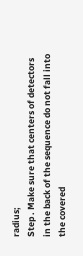radius;
Step . Make sure that centers of detectors in the back of the sequence do not fall into the covered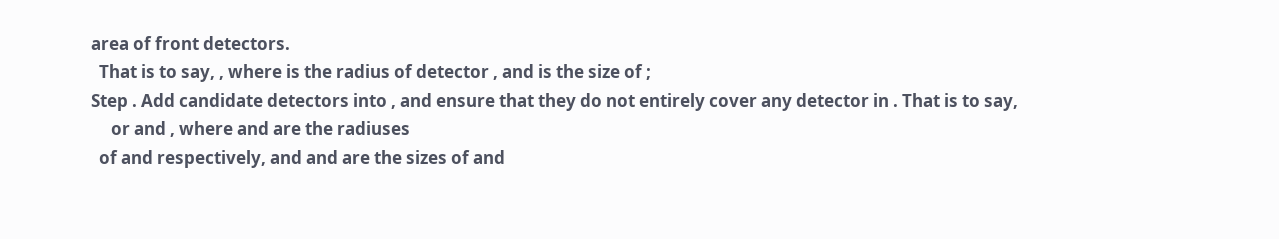area of front detectors.
  That is to say, , where is the radius of detector , and is the size of ;
Step . Add candidate detectors into , and ensure that they do not entirely cover any detector in . That is to say,
     or and , where and are the radiuses
  of and respectively, and and are the sizes of and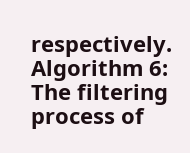respectively.
Algorithm 6: The filtering process of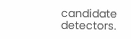candidate detectors.